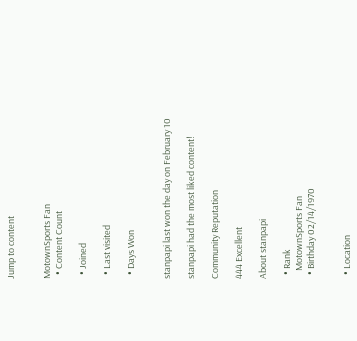Jump to content


MotownSports Fan
  • Content Count

  • Joined

  • Last visited

  • Days Won


stanpapi last won the day on February 10

stanpapi had the most liked content!

Community Reputation

444 Excellent

About stanpapi

  • Rank
    MotownSports Fan
  • Birthday 02/14/1970


  • Location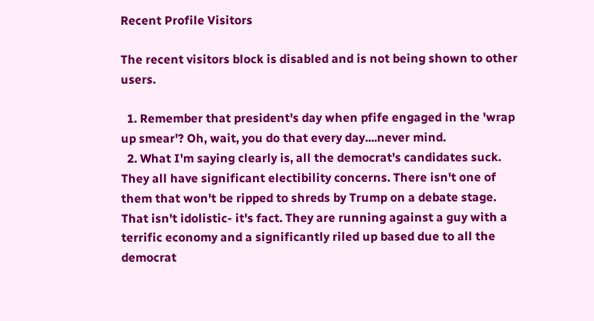Recent Profile Visitors

The recent visitors block is disabled and is not being shown to other users.

  1. Remember that president's day when pfife engaged in the 'wrap up smear'? Oh, wait, you do that every day....never mind.
  2. What I'm saying clearly is, all the democrat's candidates suck. They all have significant electibility concerns. There isn't one of them that won't be ripped to shreds by Trump on a debate stage. That isn't idolistic- it's fact. They are running against a guy with a terrific economy and a significantly riled up based due to all the democrat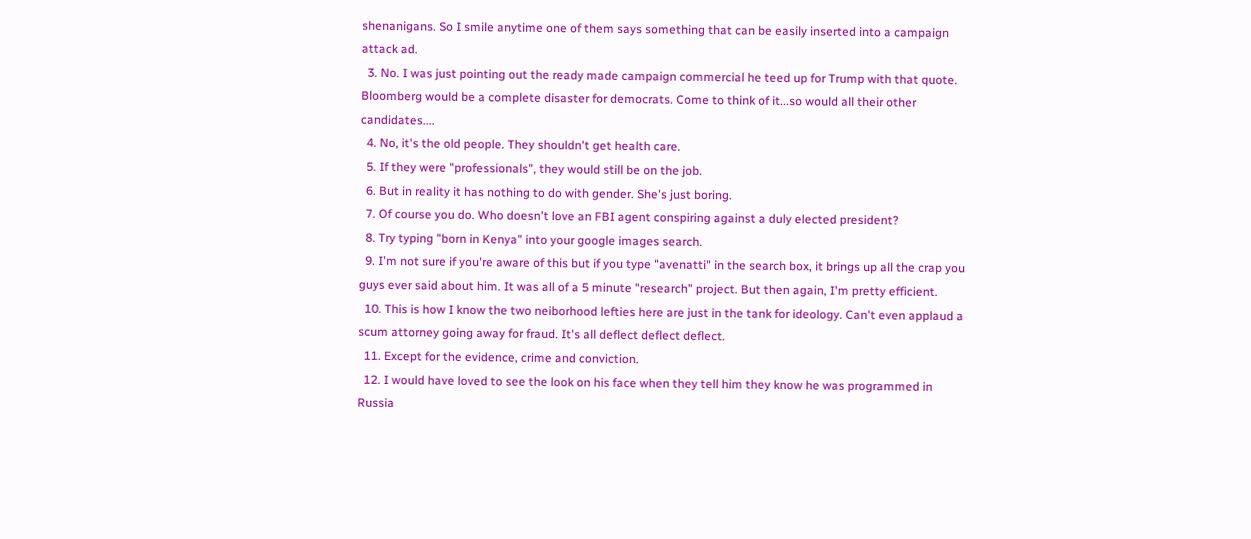shenanigans. So I smile anytime one of them says something that can be easily inserted into a campaign attack ad.
  3. No. I was just pointing out the ready made campaign commercial he teed up for Trump with that quote. Bloomberg would be a complete disaster for democrats. Come to think of it...so would all their other candidates....
  4. No, it's the old people. They shouldn't get health care.
  5. If they were "professionals", they would still be on the job.
  6. But in reality it has nothing to do with gender. She's just boring.
  7. Of course you do. Who doesn't love an FBI agent conspiring against a duly elected president?
  8. Try typing "born in Kenya" into your google images search.
  9. I'm not sure if you're aware of this but if you type "avenatti" in the search box, it brings up all the crap you guys ever said about him. It was all of a 5 minute "research" project. But then again, I'm pretty efficient.
  10. This is how I know the two neiborhood lefties here are just in the tank for ideology. Can't even applaud a scum attorney going away for fraud. It's all deflect deflect deflect.
  11. Except for the evidence, crime and conviction.
  12. I would have loved to see the look on his face when they tell him they know he was programmed in Russia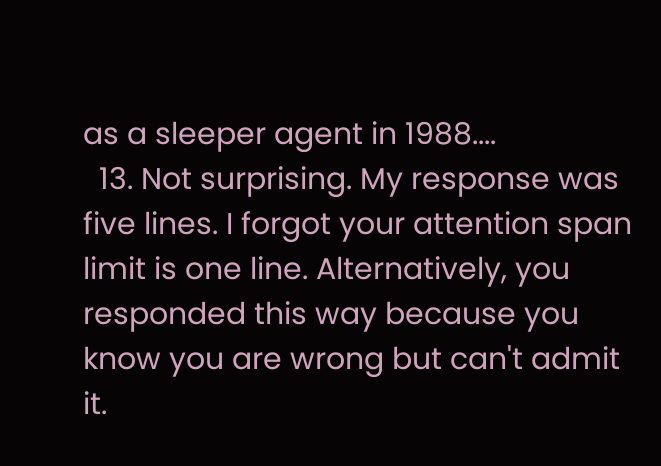as a sleeper agent in 1988....
  13. Not surprising. My response was five lines. I forgot your attention span limit is one line. Alternatively, you responded this way because you know you are wrong but can't admit it.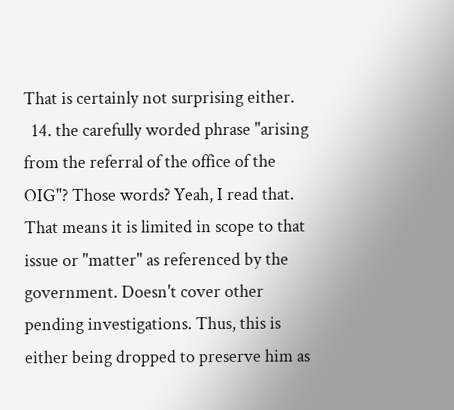That is certainly not surprising either.
  14. the carefully worded phrase "arising from the referral of the office of the OIG"? Those words? Yeah, I read that. That means it is limited in scope to that issue or "matter" as referenced by the government. Doesn't cover other pending investigations. Thus, this is either being dropped to preserve him as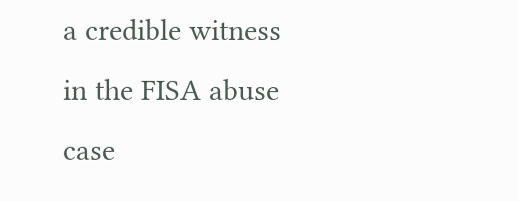a credible witness in the FISA abuse case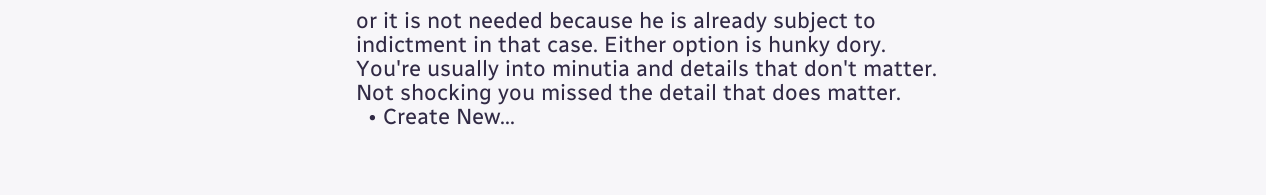or it is not needed because he is already subject to indictment in that case. Either option is hunky dory. You're usually into minutia and details that don't matter. Not shocking you missed the detail that does matter.
  • Create New...